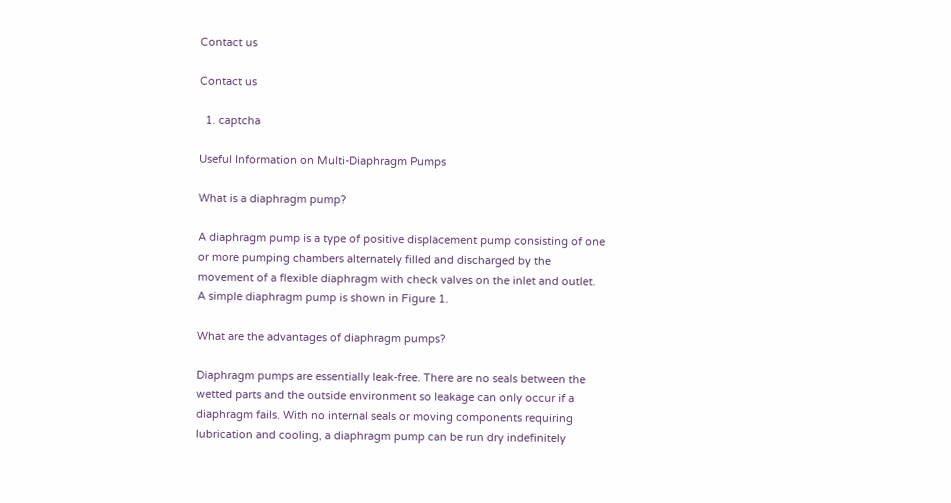Contact us

Contact us

  1. captcha

Useful Information on Multi-Diaphragm Pumps

What is a diaphragm pump?

A diaphragm pump is a type of positive displacement pump consisting of one or more pumping chambers alternately filled and discharged by the movement of a flexible diaphragm with check valves on the inlet and outlet. A simple diaphragm pump is shown in Figure 1.

What are the advantages of diaphragm pumps?

Diaphragm pumps are essentially leak-free. There are no seals between the wetted parts and the outside environment so leakage can only occur if a diaphragm fails. With no internal seals or moving components requiring lubrication and cooling, a diaphragm pump can be run dry indefinitely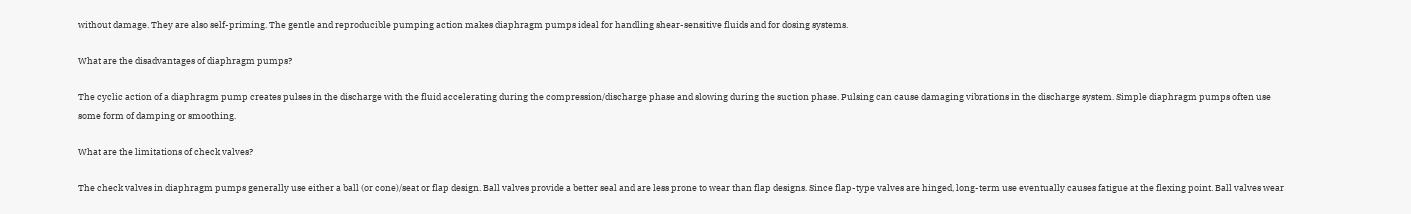without damage. They are also self-priming. The gentle and reproducible pumping action makes diaphragm pumps ideal for handling shear-sensitive fluids and for dosing systems.

What are the disadvantages of diaphragm pumps?

The cyclic action of a diaphragm pump creates pulses in the discharge with the fluid accelerating during the compression/discharge phase and slowing during the suction phase. Pulsing can cause damaging vibrations in the discharge system. Simple diaphragm pumps often use some form of damping or smoothing.

What are the limitations of check valves?

The check valves in diaphragm pumps generally use either a ball (or cone)/seat or flap design. Ball valves provide a better seal and are less prone to wear than flap designs. Since flap-type valves are hinged, long-term use eventually causes fatigue at the flexing point. Ball valves wear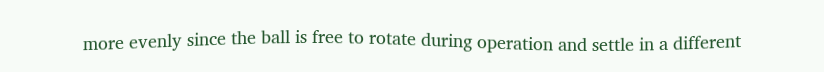more evenly since the ball is free to rotate during operation and settle in a different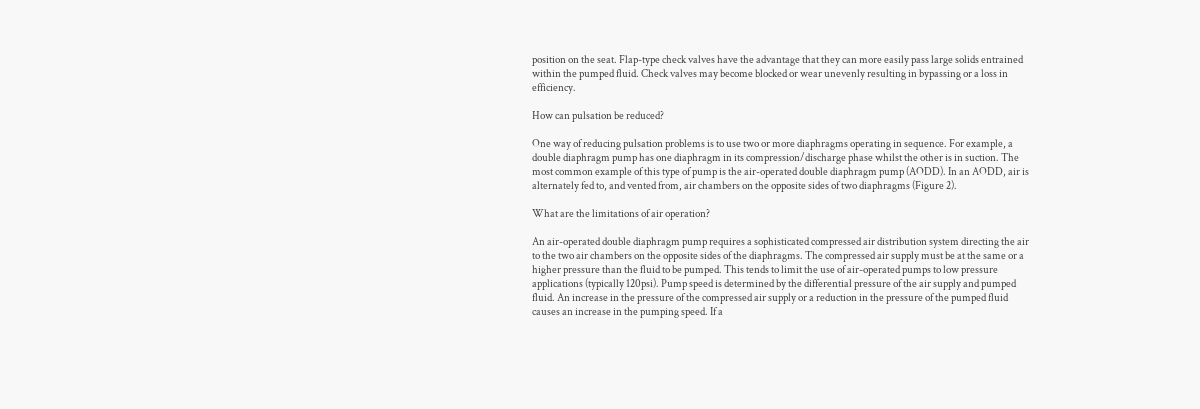position on the seat. Flap-type check valves have the advantage that they can more easily pass large solids entrained within the pumped fluid. Check valves may become blocked or wear unevenly resulting in bypassing or a loss in efficiency.

How can pulsation be reduced?

One way of reducing pulsation problems is to use two or more diaphragms operating in sequence. For example, a double diaphragm pump has one diaphragm in its compression/discharge phase whilst the other is in suction. The most common example of this type of pump is the air-operated double diaphragm pump (AODD). In an AODD, air is alternately fed to, and vented from, air chambers on the opposite sides of two diaphragms (Figure 2).

What are the limitations of air operation?

An air-operated double diaphragm pump requires a sophisticated compressed air distribution system directing the air to the two air chambers on the opposite sides of the diaphragms. The compressed air supply must be at the same or a higher pressure than the fluid to be pumped. This tends to limit the use of air-operated pumps to low pressure applications (typically 120psi). Pump speed is determined by the differential pressure of the air supply and pumped fluid. An increase in the pressure of the compressed air supply or a reduction in the pressure of the pumped fluid causes an increase in the pumping speed. If a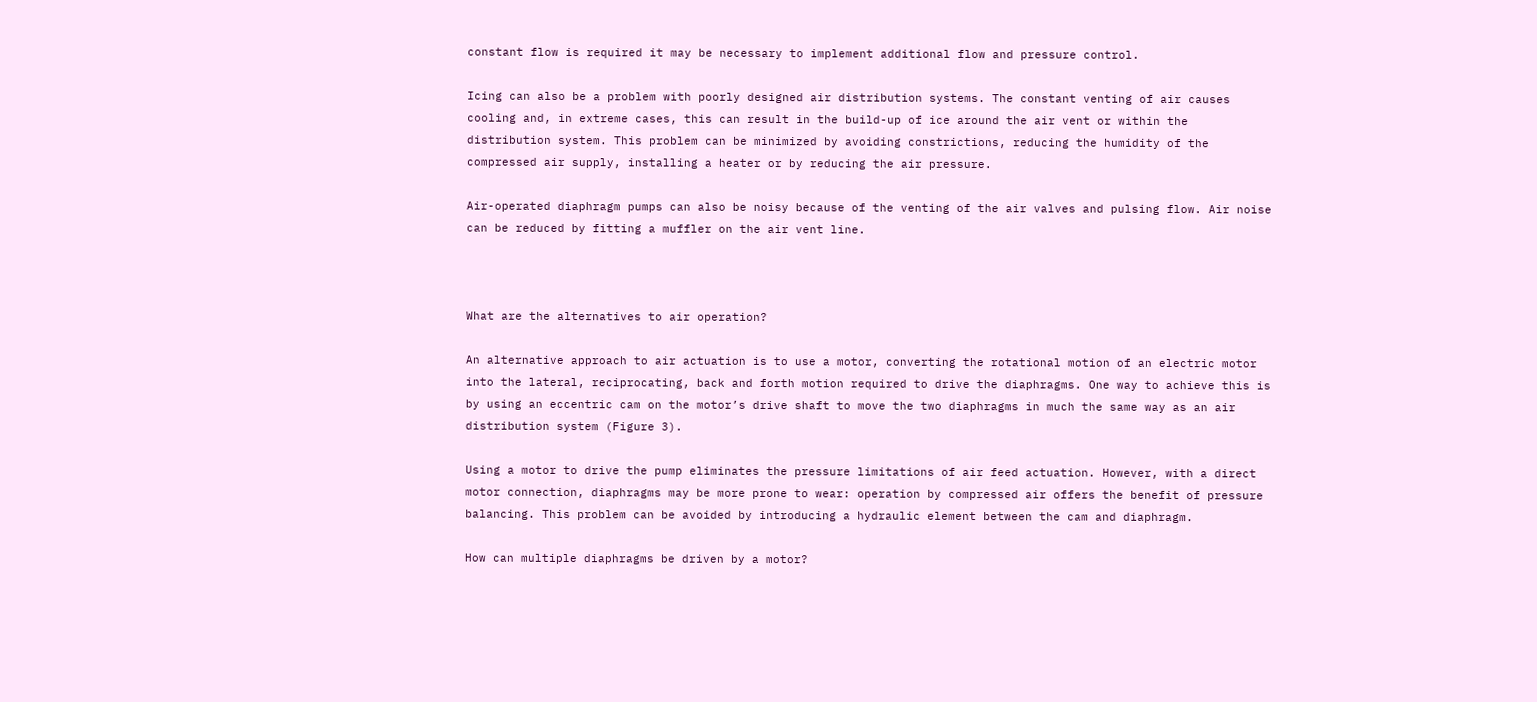constant flow is required it may be necessary to implement additional flow and pressure control.

Icing can also be a problem with poorly designed air distribution systems. The constant venting of air causes cooling and, in extreme cases, this can result in the build-up of ice around the air vent or within the distribution system. This problem can be minimized by avoiding constrictions, reducing the humidity of the compressed air supply, installing a heater or by reducing the air pressure.

Air-operated diaphragm pumps can also be noisy because of the venting of the air valves and pulsing flow. Air noise can be reduced by fitting a muffler on the air vent line.



What are the alternatives to air operation?

An alternative approach to air actuation is to use a motor, converting the rotational motion of an electric motor into the lateral, reciprocating, back and forth motion required to drive the diaphragms. One way to achieve this is by using an eccentric cam on the motor’s drive shaft to move the two diaphragms in much the same way as an air distribution system (Figure 3).

Using a motor to drive the pump eliminates the pressure limitations of air feed actuation. However, with a direct motor connection, diaphragms may be more prone to wear: operation by compressed air offers the benefit of pressure balancing. This problem can be avoided by introducing a hydraulic element between the cam and diaphragm.

How can multiple diaphragms be driven by a motor?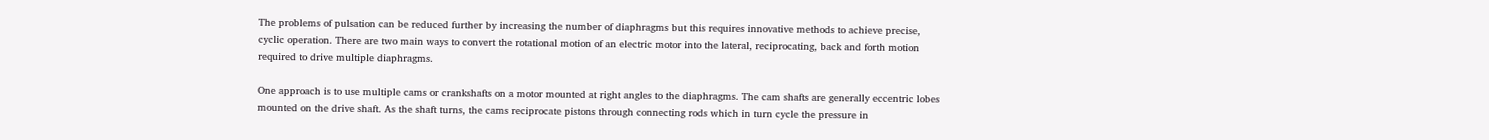The problems of pulsation can be reduced further by increasing the number of diaphragms but this requires innovative methods to achieve precise, cyclic operation. There are two main ways to convert the rotational motion of an electric motor into the lateral, reciprocating, back and forth motion required to drive multiple diaphragms.

One approach is to use multiple cams or crankshafts on a motor mounted at right angles to the diaphragms. The cam shafts are generally eccentric lobes mounted on the drive shaft. As the shaft turns, the cams reciprocate pistons through connecting rods which in turn cycle the pressure in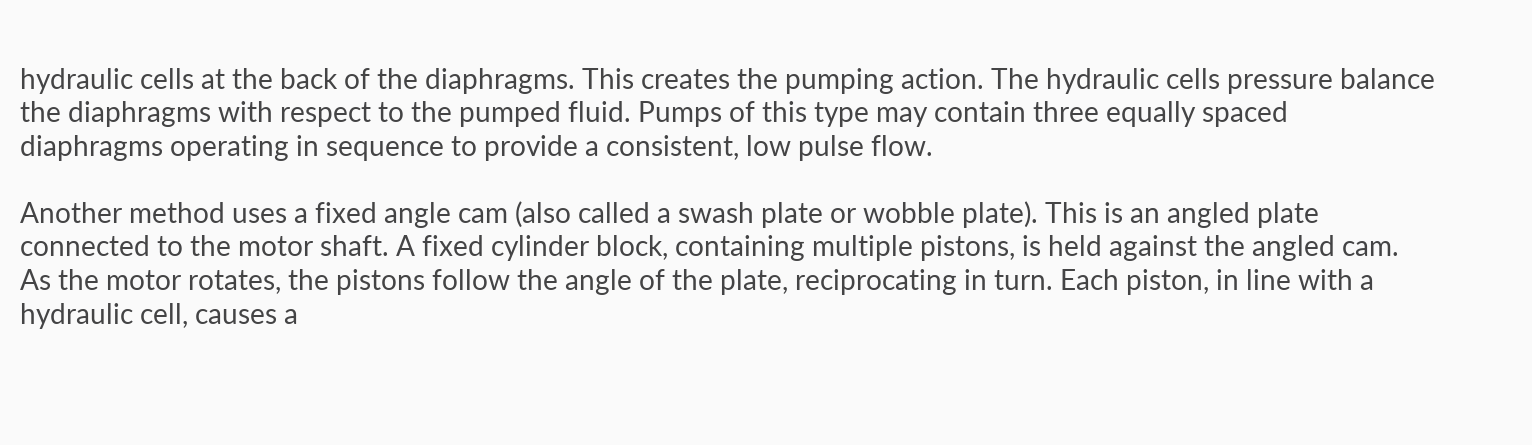hydraulic cells at the back of the diaphragms. This creates the pumping action. The hydraulic cells pressure balance the diaphragms with respect to the pumped fluid. Pumps of this type may contain three equally spaced diaphragms operating in sequence to provide a consistent, low pulse flow.

Another method uses a fixed angle cam (also called a swash plate or wobble plate). This is an angled plate connected to the motor shaft. A fixed cylinder block, containing multiple pistons, is held against the angled cam. As the motor rotates, the pistons follow the angle of the plate, reciprocating in turn. Each piston, in line with a hydraulic cell, causes a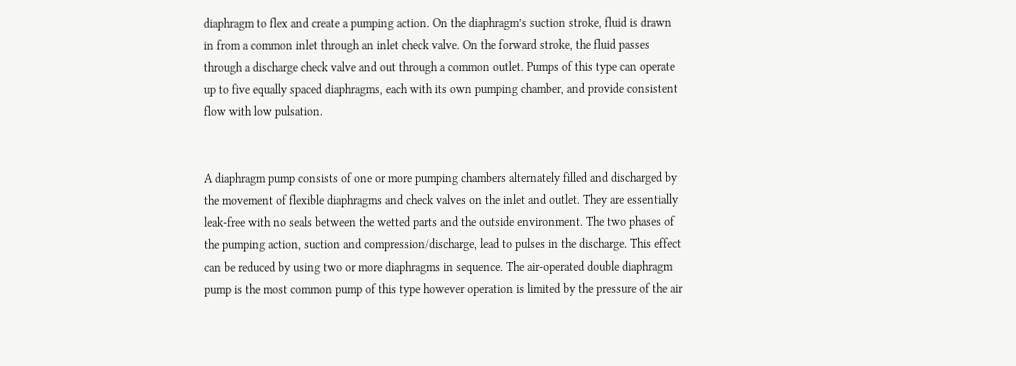diaphragm to flex and create a pumping action. On the diaphragm’s suction stroke, fluid is drawn in from a common inlet through an inlet check valve. On the forward stroke, the fluid passes through a discharge check valve and out through a common outlet. Pumps of this type can operate up to five equally spaced diaphragms, each with its own pumping chamber, and provide consistent flow with low pulsation.


A diaphragm pump consists of one or more pumping chambers alternately filled and discharged by the movement of flexible diaphragms and check valves on the inlet and outlet. They are essentially leak-free with no seals between the wetted parts and the outside environment. The two phases of the pumping action, suction and compression/discharge, lead to pulses in the discharge. This effect can be reduced by using two or more diaphragms in sequence. The air-operated double diaphragm pump is the most common pump of this type however operation is limited by the pressure of the air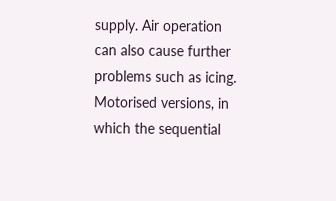supply. Air operation can also cause further problems such as icing. Motorised versions, in which the sequential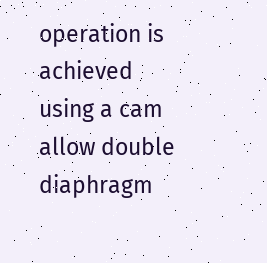operation is achieved using a cam allow double diaphragm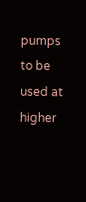pumps to be used at higher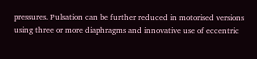pressures. Pulsation can be further reduced in motorised versions using three or more diaphragms and innovative use of eccentric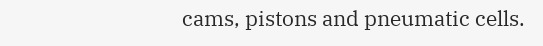cams, pistons and pneumatic cells.